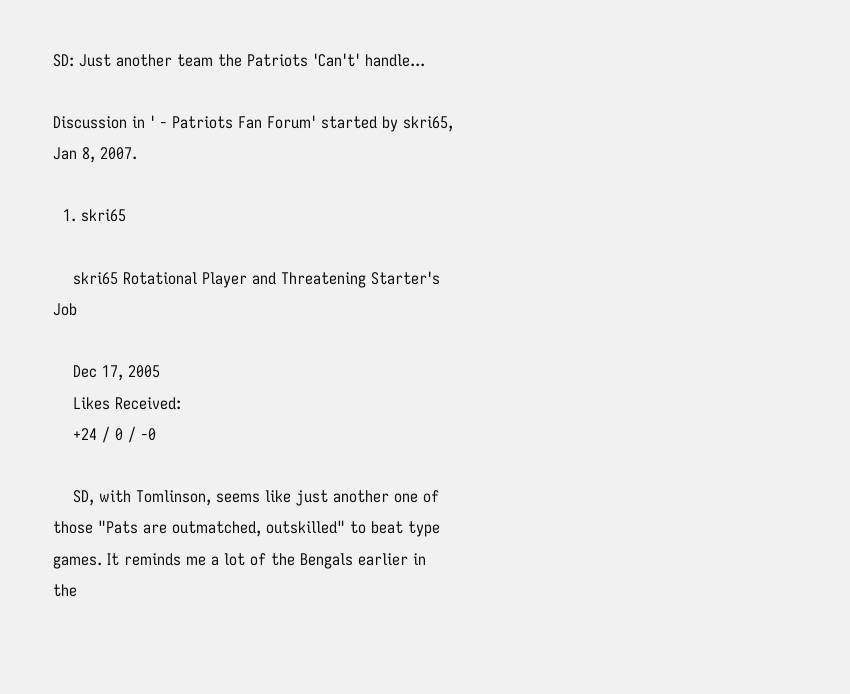SD: Just another team the Patriots 'Can't' handle...

Discussion in ' - Patriots Fan Forum' started by skri65, Jan 8, 2007.

  1. skri65

    skri65 Rotational Player and Threatening Starter's Job

    Dec 17, 2005
    Likes Received:
    +24 / 0 / -0

    SD, with Tomlinson, seems like just another one of those "Pats are outmatched, outskilled" to beat type games. It reminds me a lot of the Bengals earlier in the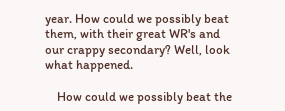year. How could we possibly beat them, with their great WR's and our crappy secondary? Well, look what happened.

    How could we possibly beat the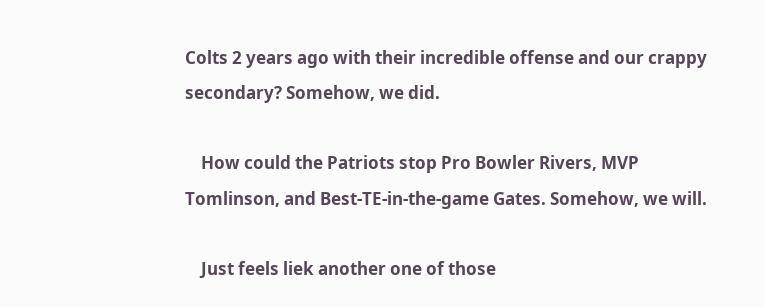Colts 2 years ago with their incredible offense and our crappy secondary? Somehow, we did.

    How could the Patriots stop Pro Bowler Rivers, MVP Tomlinson, and Best-TE-in-the-game Gates. Somehow, we will.

    Just feels liek another one of those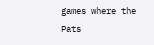games where the Pats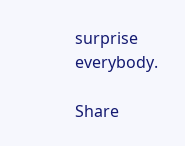surprise everybody.

Share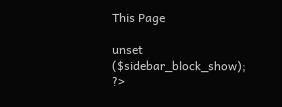This Page

unset ($sidebar_block_show); ?>